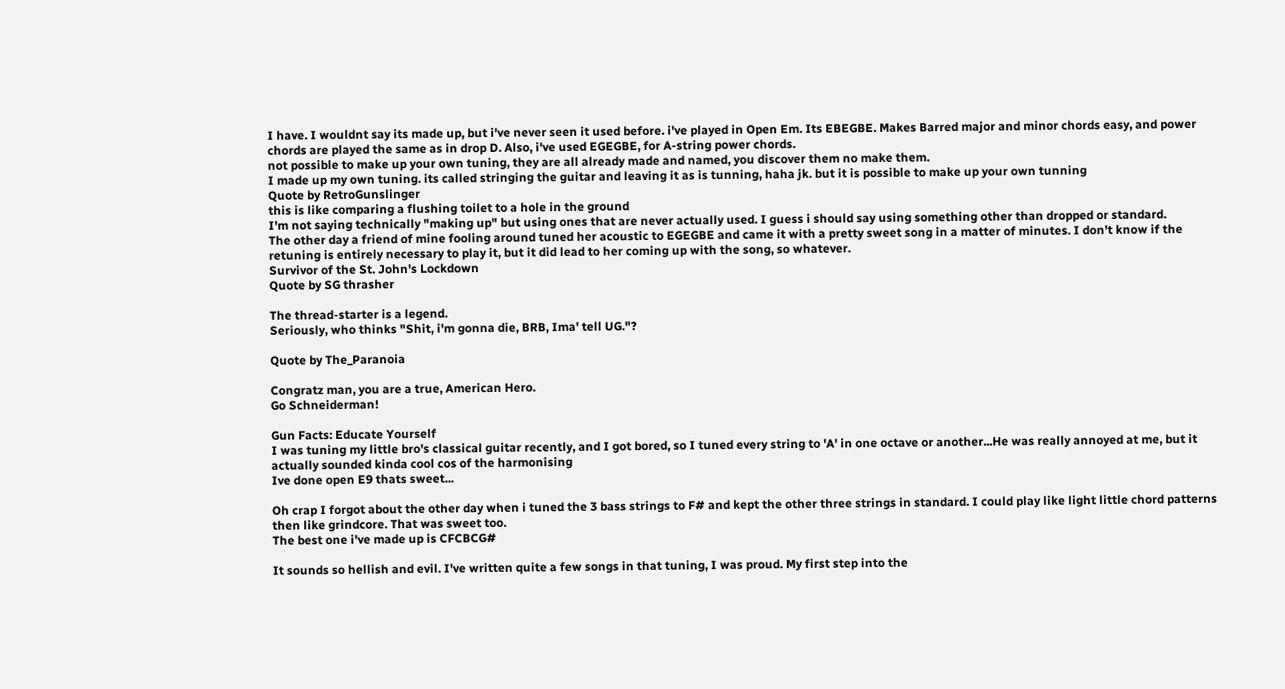I have. I wouldnt say its made up, but i've never seen it used before. i've played in Open Em. Its EBEGBE. Makes Barred major and minor chords easy, and power chords are played the same as in drop D. Also, i've used EGEGBE, for A-string power chords.
not possible to make up your own tuning, they are all already made and named, you discover them no make them.
I made up my own tuning. its called stringing the guitar and leaving it as is tunning, haha jk. but it is possible to make up your own tunning
Quote by RetroGunslinger
this is like comparing a flushing toilet to a hole in the ground
I'm not saying technically "making up" but using ones that are never actually used. I guess i should say using something other than dropped or standard.
The other day a friend of mine fooling around tuned her acoustic to EGEGBE and came it with a pretty sweet song in a matter of minutes. I don't know if the retuning is entirely necessary to play it, but it did lead to her coming up with the song, so whatever.
Survivor of the St. John's Lockdown
Quote by SG thrasher

The thread-starter is a legend.
Seriously, who thinks "Shit, i'm gonna die, BRB, Ima' tell UG."?

Quote by The_Paranoia

Congratz man, you are a true, American Hero.
Go Schneiderman!

Gun Facts: Educate Yourself
I was tuning my little bro's classical guitar recently, and I got bored, so I tuned every string to 'A' in one octave or another...He was really annoyed at me, but it actually sounded kinda cool cos of the harmonising
Ive done open E9 thats sweet...

Oh crap I forgot about the other day when i tuned the 3 bass strings to F# and kept the other three strings in standard. I could play like light little chord patterns then like grindcore. That was sweet too.
The best one i've made up is CFCBCG#

It sounds so hellish and evil. I've written quite a few songs in that tuning, I was proud. My first step into the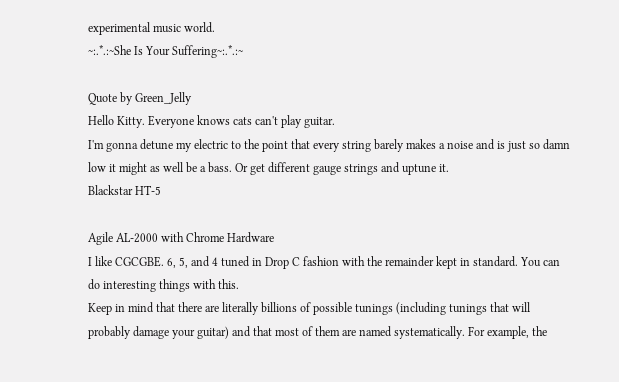experimental music world.
~:.*.:~She Is Your Suffering~:.*.:~

Quote by Green_Jelly
Hello Kitty. Everyone knows cats can't play guitar.
I'm gonna detune my electric to the point that every string barely makes a noise and is just so damn low it might as well be a bass. Or get different gauge strings and uptune it.
Blackstar HT-5

Agile AL-2000 with Chrome Hardware
I like CGCGBE. 6, 5, and 4 tuned in Drop C fashion with the remainder kept in standard. You can do interesting things with this.
Keep in mind that there are literally billions of possible tunings (including tunings that will probably damage your guitar) and that most of them are named systematically. For example, the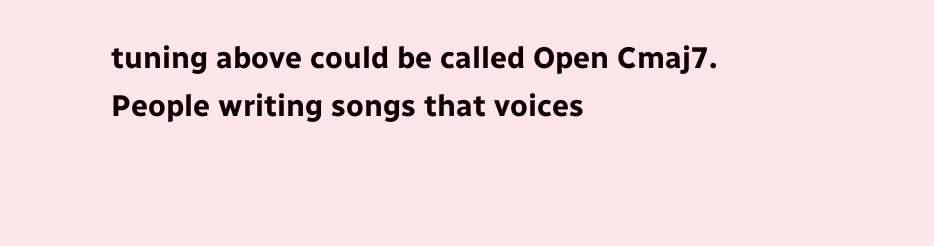tuning above could be called Open Cmaj7.
People writing songs that voices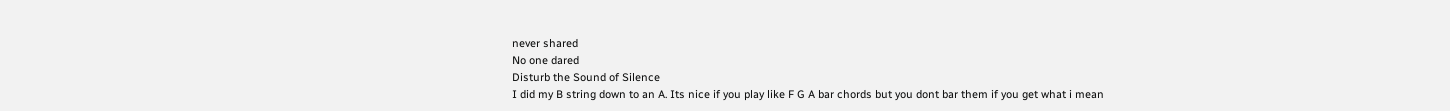never shared
No one dared
Disturb the Sound of Silence
I did my B string down to an A. Its nice if you play like F G A bar chords but you dont bar them if you get what i mean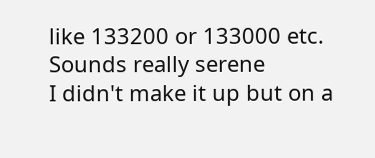like 133200 or 133000 etc. Sounds really serene
I didn't make it up but on a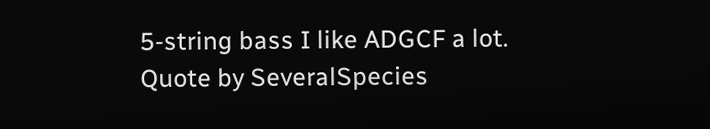5-string bass I like ADGCF a lot.
Quote by SeveralSpecies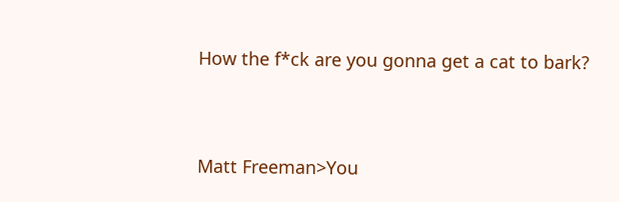How the f*ck are you gonna get a cat to bark?


Matt Freeman>You